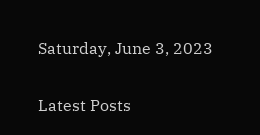Saturday, June 3, 2023

Latest Posts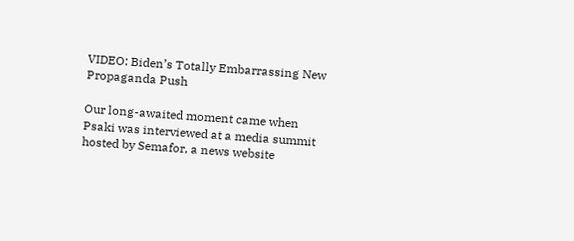VIDEO: Biden’s Totally Embarrassing New Propaganda Push

Our long-awaited moment came when Psaki was interviewed at a media summit hosted by Semafor, a news website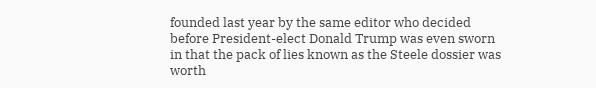founded last year by the same editor who decided before President-elect Donald Trump was even sworn in that the pack of lies known as the Steele dossier was worth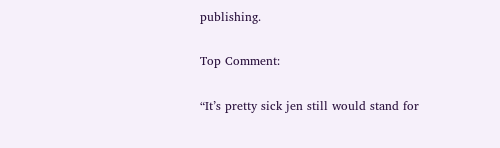publishing.

Top Comment:

“It’s pretty sick jen still would stand for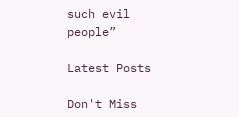such evil people”

Latest Posts

Don't Miss